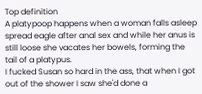Top definition
A platypoop happens when a woman falls asleep spread eagle after anal sex and while her anus is still loose she vacates her bowels, forming the tail of a platypus.
I fucked Susan so hard in the ass, that when I got out of the shower I saw she'd done a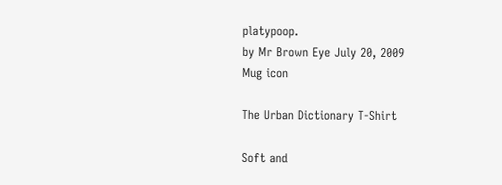platypoop.
by Mr Brown Eye July 20, 2009
Mug icon

The Urban Dictionary T-Shirt

Soft and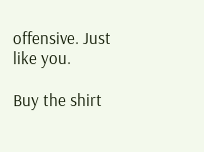offensive. Just like you.

Buy the shirt